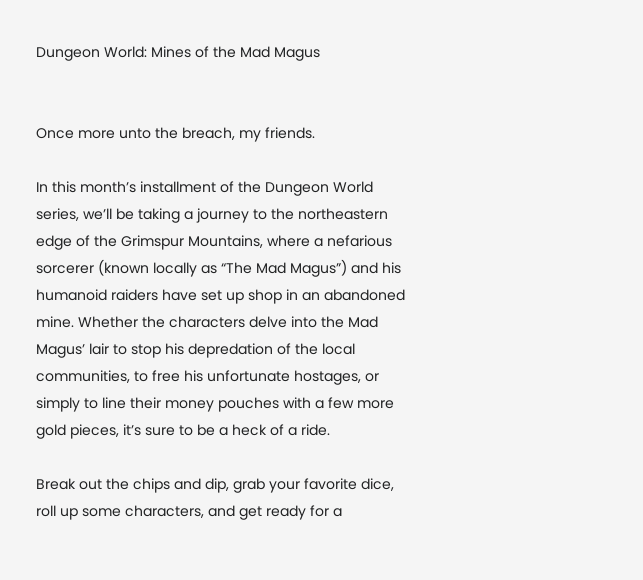Dungeon World: Mines of the Mad Magus


Once more unto the breach, my friends.

In this month’s installment of the Dungeon World series, we’ll be taking a journey to the northeastern edge of the Grimspur Mountains, where a nefarious sorcerer (known locally as “The Mad Magus”) and his humanoid raiders have set up shop in an abandoned mine. Whether the characters delve into the Mad Magus’ lair to stop his depredation of the local communities, to free his unfortunate hostages, or simply to line their money pouches with a few more gold pieces, it’s sure to be a heck of a ride.

Break out the chips and dip, grab your favorite dice, roll up some characters, and get ready for a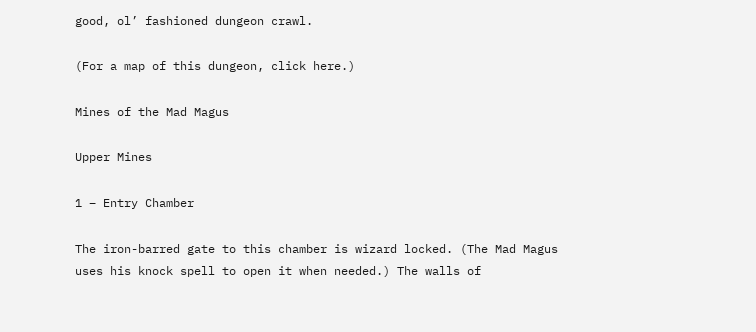good, ol’ fashioned dungeon crawl.

(For a map of this dungeon, click here.)

Mines of the Mad Magus

Upper Mines

1 – Entry Chamber

The iron-barred gate to this chamber is wizard locked. (The Mad Magus uses his knock spell to open it when needed.) The walls of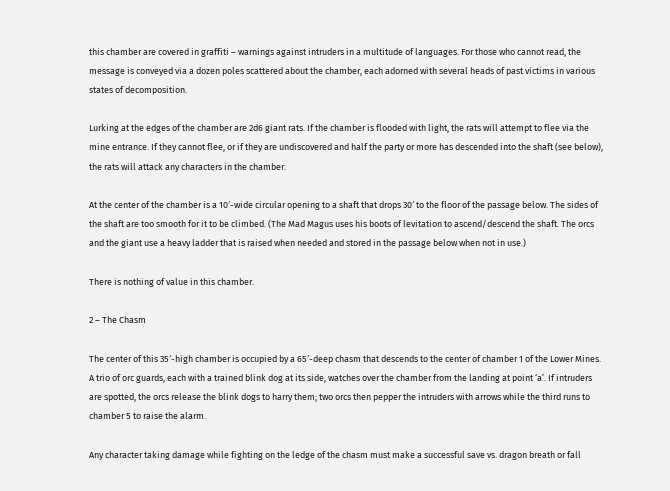this chamber are covered in graffiti – warnings against intruders in a multitude of languages. For those who cannot read, the message is conveyed via a dozen poles scattered about the chamber, each adorned with several heads of past victims in various states of decomposition.

Lurking at the edges of the chamber are 2d6 giant rats. If the chamber is flooded with light, the rats will attempt to flee via the mine entrance. If they cannot flee, or if they are undiscovered and half the party or more has descended into the shaft (see below), the rats will attack any characters in the chamber.

At the center of the chamber is a 10′-wide circular opening to a shaft that drops 30′ to the floor of the passage below. The sides of the shaft are too smooth for it to be climbed. (The Mad Magus uses his boots of levitation to ascend/descend the shaft. The orcs and the giant use a heavy ladder that is raised when needed and stored in the passage below when not in use.)

There is nothing of value in this chamber.

2 – The Chasm

The center of this 35′-high chamber is occupied by a 65′-deep chasm that descends to the center of chamber 1 of the Lower Mines. A trio of orc guards, each with a trained blink dog at its side, watches over the chamber from the landing at point ‘a’. If intruders are spotted, the orcs release the blink dogs to harry them; two orcs then pepper the intruders with arrows while the third runs to chamber 5 to raise the alarm.

Any character taking damage while fighting on the ledge of the chasm must make a successful save vs. dragon breath or fall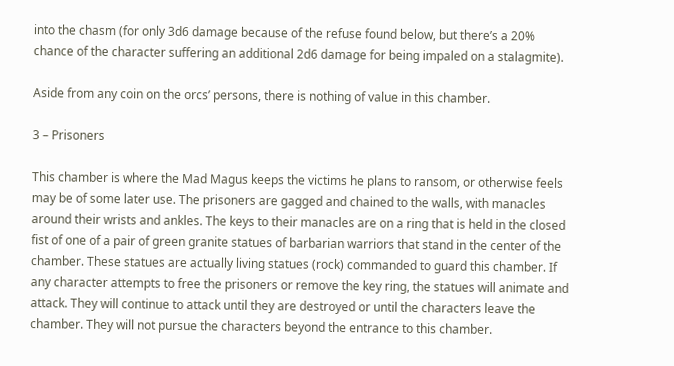into the chasm (for only 3d6 damage because of the refuse found below, but there’s a 20% chance of the character suffering an additional 2d6 damage for being impaled on a stalagmite).

Aside from any coin on the orcs’ persons, there is nothing of value in this chamber.

3 – Prisoners

This chamber is where the Mad Magus keeps the victims he plans to ransom, or otherwise feels may be of some later use. The prisoners are gagged and chained to the walls, with manacles around their wrists and ankles. The keys to their manacles are on a ring that is held in the closed fist of one of a pair of green granite statues of barbarian warriors that stand in the center of the chamber. These statues are actually living statues (rock) commanded to guard this chamber. If any character attempts to free the prisoners or remove the key ring, the statues will animate and attack. They will continue to attack until they are destroyed or until the characters leave the chamber. They will not pursue the characters beyond the entrance to this chamber.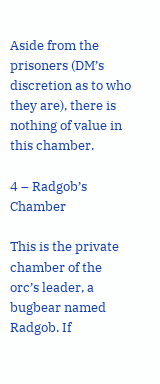Aside from the prisoners (DM’s discretion as to who they are), there is nothing of value in this chamber.

4 – Radgob’s Chamber

This is the private chamber of the orc’s leader, a bugbear named Radgob. If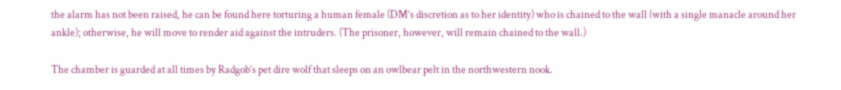the alarm has not been raised, he can be found here torturing a human female (DM’s discretion as to her identity) who is chained to the wall (with a single manacle around her ankle); otherwise, he will move to render aid against the intruders. (The prisoner, however, will remain chained to the wall.)

The chamber is guarded at all times by Radgob’s pet dire wolf that sleeps on an owlbear pelt in the northwestern nook.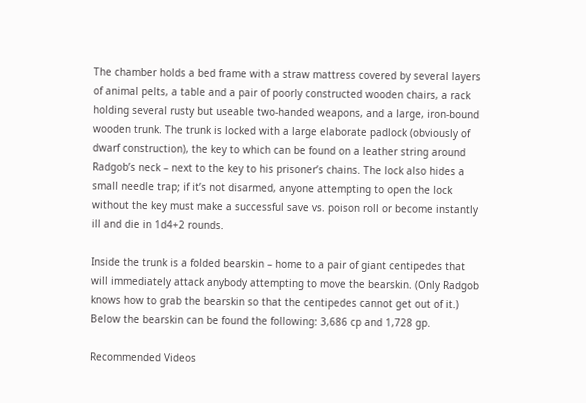The chamber holds a bed frame with a straw mattress covered by several layers of animal pelts, a table and a pair of poorly constructed wooden chairs, a rack holding several rusty but useable two-handed weapons, and a large, iron-bound wooden trunk. The trunk is locked with a large elaborate padlock (obviously of dwarf construction), the key to which can be found on a leather string around Radgob’s neck – next to the key to his prisoner’s chains. The lock also hides a small needle trap; if it’s not disarmed, anyone attempting to open the lock without the key must make a successful save vs. poison roll or become instantly ill and die in 1d4+2 rounds.

Inside the trunk is a folded bearskin – home to a pair of giant centipedes that will immediately attack anybody attempting to move the bearskin. (Only Radgob knows how to grab the bearskin so that the centipedes cannot get out of it.) Below the bearskin can be found the following: 3,686 cp and 1,728 gp.

Recommended Videos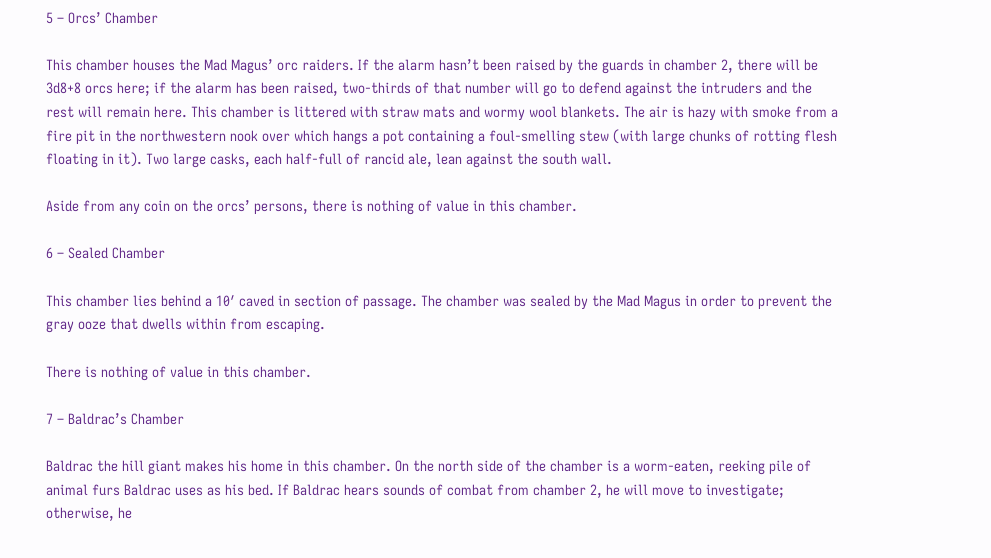5 – Orcs’ Chamber

This chamber houses the Mad Magus’ orc raiders. If the alarm hasn’t been raised by the guards in chamber 2, there will be 3d8+8 orcs here; if the alarm has been raised, two-thirds of that number will go to defend against the intruders and the rest will remain here. This chamber is littered with straw mats and wormy wool blankets. The air is hazy with smoke from a fire pit in the northwestern nook over which hangs a pot containing a foul-smelling stew (with large chunks of rotting flesh floating in it). Two large casks, each half-full of rancid ale, lean against the south wall.

Aside from any coin on the orcs’ persons, there is nothing of value in this chamber.

6 – Sealed Chamber

This chamber lies behind a 10′ caved in section of passage. The chamber was sealed by the Mad Magus in order to prevent the gray ooze that dwells within from escaping.

There is nothing of value in this chamber.

7 – Baldrac’s Chamber

Baldrac the hill giant makes his home in this chamber. On the north side of the chamber is a worm-eaten, reeking pile of animal furs Baldrac uses as his bed. If Baldrac hears sounds of combat from chamber 2, he will move to investigate; otherwise, he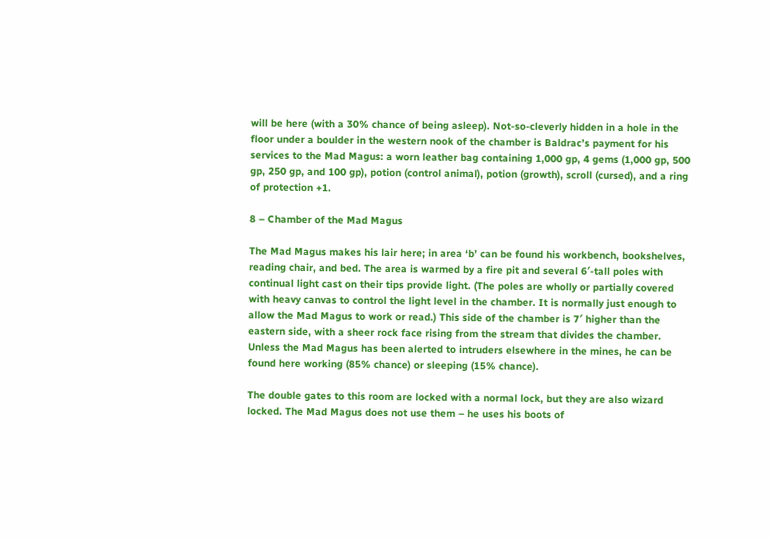will be here (with a 30% chance of being asleep). Not-so-cleverly hidden in a hole in the floor under a boulder in the western nook of the chamber is Baldrac’s payment for his services to the Mad Magus: a worn leather bag containing 1,000 gp, 4 gems (1,000 gp, 500 gp, 250 gp, and 100 gp), potion (control animal), potion (growth), scroll (cursed), and a ring of protection +1.

8 – Chamber of the Mad Magus

The Mad Magus makes his lair here; in area ‘b’ can be found his workbench, bookshelves, reading chair, and bed. The area is warmed by a fire pit and several 6′-tall poles with continual light cast on their tips provide light. (The poles are wholly or partially covered with heavy canvas to control the light level in the chamber. It is normally just enough to allow the Mad Magus to work or read.) This side of the chamber is 7′ higher than the eastern side, with a sheer rock face rising from the stream that divides the chamber. Unless the Mad Magus has been alerted to intruders elsewhere in the mines, he can be found here working (85% chance) or sleeping (15% chance).

The double gates to this room are locked with a normal lock, but they are also wizard locked. The Mad Magus does not use them – he uses his boots of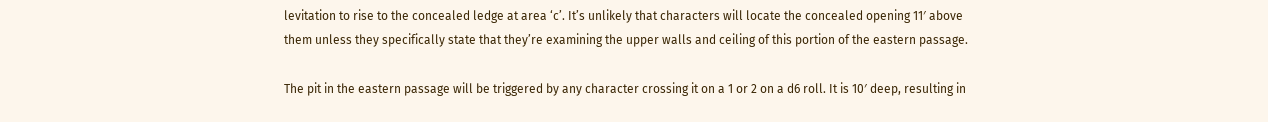levitation to rise to the concealed ledge at area ‘c’. It’s unlikely that characters will locate the concealed opening 11′ above them unless they specifically state that they’re examining the upper walls and ceiling of this portion of the eastern passage.

The pit in the eastern passage will be triggered by any character crossing it on a 1 or 2 on a d6 roll. It is 10′ deep, resulting in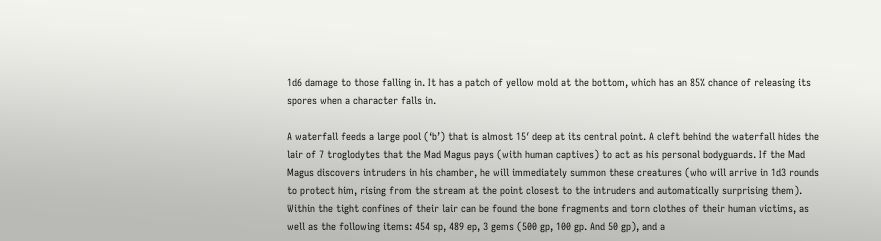1d6 damage to those falling in. It has a patch of yellow mold at the bottom, which has an 85% chance of releasing its spores when a character falls in.

A waterfall feeds a large pool (‘b’) that is almost 15′ deep at its central point. A cleft behind the waterfall hides the lair of 7 troglodytes that the Mad Magus pays (with human captives) to act as his personal bodyguards. If the Mad Magus discovers intruders in his chamber, he will immediately summon these creatures (who will arrive in 1d3 rounds to protect him, rising from the stream at the point closest to the intruders and automatically surprising them). Within the tight confines of their lair can be found the bone fragments and torn clothes of their human victims, as well as the following items: 454 sp, 489 ep, 3 gems (500 gp, 100 gp. And 50 gp), and a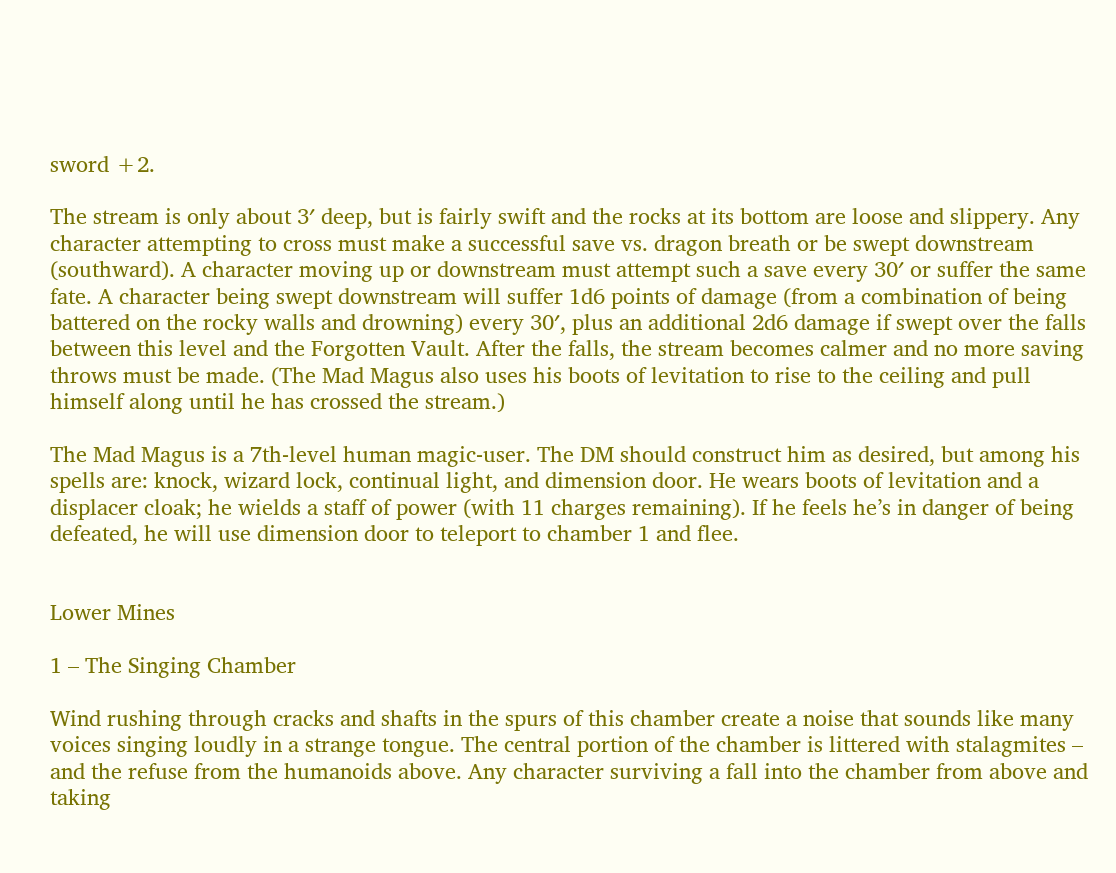sword +2.

The stream is only about 3′ deep, but is fairly swift and the rocks at its bottom are loose and slippery. Any character attempting to cross must make a successful save vs. dragon breath or be swept downstream (southward). A character moving up or downstream must attempt such a save every 30′ or suffer the same fate. A character being swept downstream will suffer 1d6 points of damage (from a combination of being battered on the rocky walls and drowning) every 30′, plus an additional 2d6 damage if swept over the falls between this level and the Forgotten Vault. After the falls, the stream becomes calmer and no more saving throws must be made. (The Mad Magus also uses his boots of levitation to rise to the ceiling and pull himself along until he has crossed the stream.)

The Mad Magus is a 7th-level human magic-user. The DM should construct him as desired, but among his spells are: knock, wizard lock, continual light, and dimension door. He wears boots of levitation and a displacer cloak; he wields a staff of power (with 11 charges remaining). If he feels he’s in danger of being defeated, he will use dimension door to teleport to chamber 1 and flee.


Lower Mines

1 – The Singing Chamber

Wind rushing through cracks and shafts in the spurs of this chamber create a noise that sounds like many voices singing loudly in a strange tongue. The central portion of the chamber is littered with stalagmites – and the refuse from the humanoids above. Any character surviving a fall into the chamber from above and taking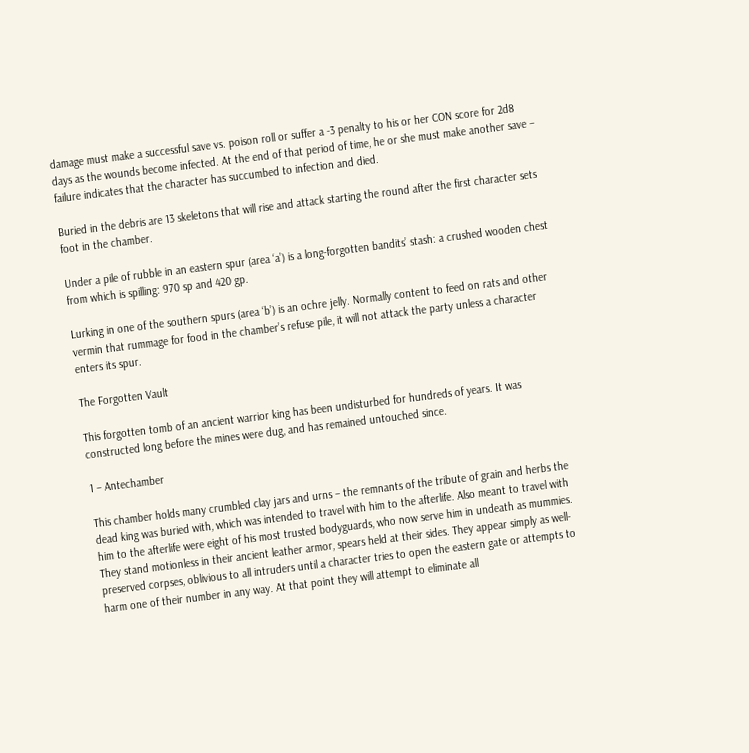damage must make a successful save vs. poison roll or suffer a -3 penalty to his or her CON score for 2d8 days as the wounds become infected. At the end of that period of time, he or she must make another save – failure indicates that the character has succumbed to infection and died.

Buried in the debris are 13 skeletons that will rise and attack starting the round after the first character sets foot in the chamber.

Under a pile of rubble in an eastern spur (area ‘a’) is a long-forgotten bandits’ stash: a crushed wooden chest from which is spilling: 970 sp and 420 gp.

Lurking in one of the southern spurs (area ‘b’) is an ochre jelly. Normally content to feed on rats and other vermin that rummage for food in the chamber’s refuse pile, it will not attack the party unless a character enters its spur.

The Forgotten Vault

This forgotten tomb of an ancient warrior king has been undisturbed for hundreds of years. It was constructed long before the mines were dug, and has remained untouched since.

1 – Antechamber

This chamber holds many crumbled clay jars and urns – the remnants of the tribute of grain and herbs the dead king was buried with, which was intended to travel with him to the afterlife. Also meant to travel with him to the afterlife were eight of his most trusted bodyguards, who now serve him in undeath as mummies. They stand motionless in their ancient leather armor, spears held at their sides. They appear simply as well-preserved corpses, oblivious to all intruders until a character tries to open the eastern gate or attempts to harm one of their number in any way. At that point they will attempt to eliminate all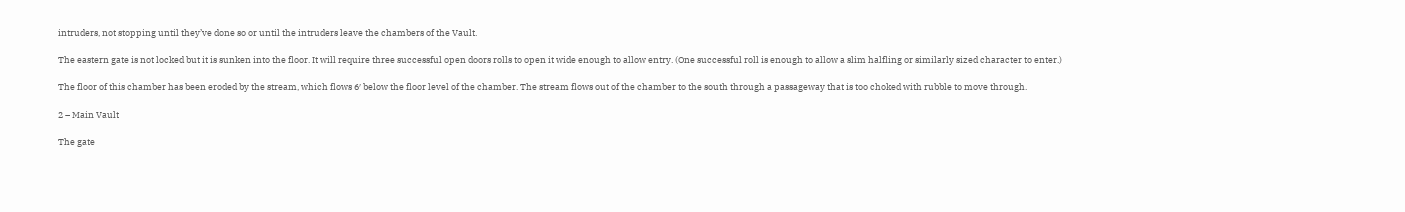intruders, not stopping until they’ve done so or until the intruders leave the chambers of the Vault.

The eastern gate is not locked but it is sunken into the floor. It will require three successful open doors rolls to open it wide enough to allow entry. (One successful roll is enough to allow a slim halfling or similarly sized character to enter.)

The floor of this chamber has been eroded by the stream, which flows 6′ below the floor level of the chamber. The stream flows out of the chamber to the south through a passageway that is too choked with rubble to move through.

2 – Main Vault

The gate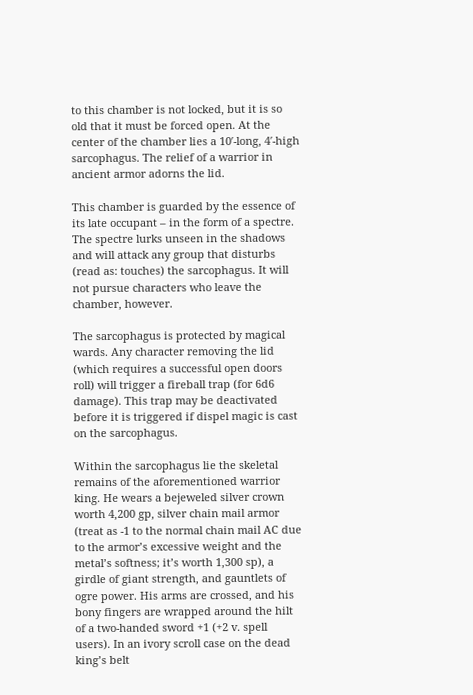to this chamber is not locked, but it is so old that it must be forced open. At the center of the chamber lies a 10′-long, 4′-high sarcophagus. The relief of a warrior in ancient armor adorns the lid.

This chamber is guarded by the essence of its late occupant – in the form of a spectre. The spectre lurks unseen in the shadows and will attack any group that disturbs (read as: touches) the sarcophagus. It will not pursue characters who leave the chamber, however.

The sarcophagus is protected by magical wards. Any character removing the lid (which requires a successful open doors roll) will trigger a fireball trap (for 6d6 damage). This trap may be deactivated before it is triggered if dispel magic is cast on the sarcophagus.

Within the sarcophagus lie the skeletal remains of the aforementioned warrior king. He wears a bejeweled silver crown worth 4,200 gp, silver chain mail armor (treat as -1 to the normal chain mail AC due to the armor’s excessive weight and the metal’s softness; it’s worth 1,300 sp), a girdle of giant strength, and gauntlets of ogre power. His arms are crossed, and his bony fingers are wrapped around the hilt of a two-handed sword +1 (+2 v. spell users). In an ivory scroll case on the dead king’s belt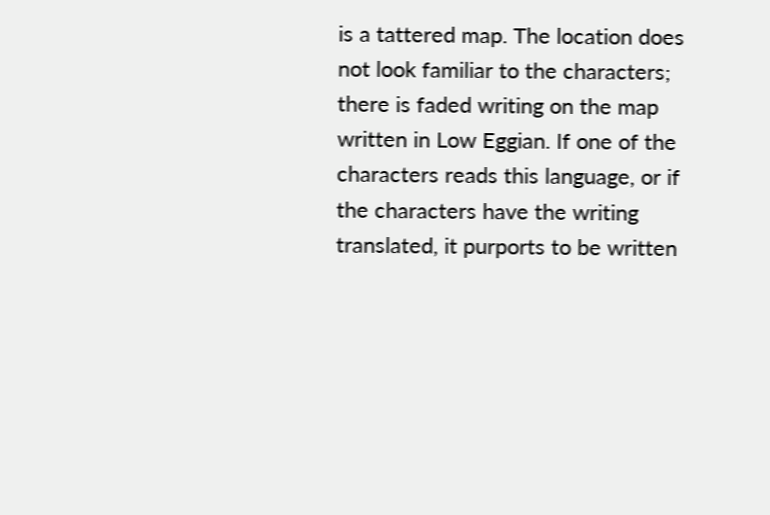is a tattered map. The location does not look familiar to the characters; there is faded writing on the map written in Low Eggian. If one of the characters reads this language, or if the characters have the writing translated, it purports to be written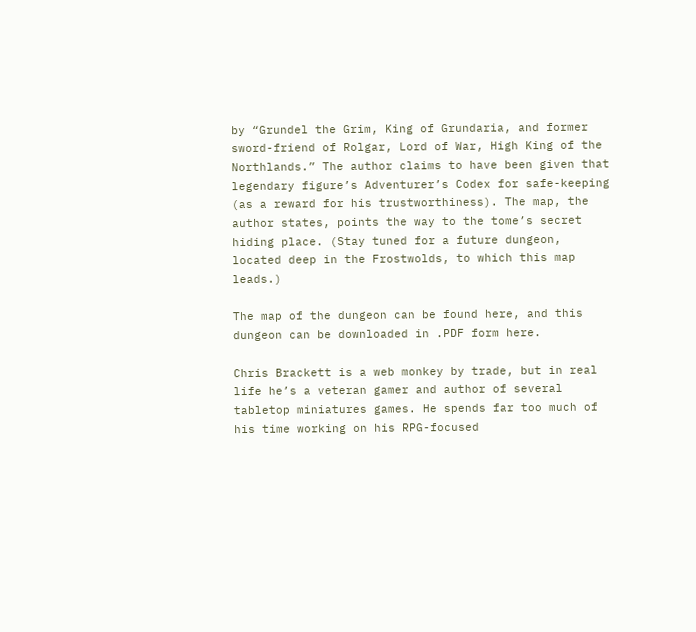by “Grundel the Grim, King of Grundaria, and former sword-friend of Rolgar, Lord of War, High King of the Northlands.” The author claims to have been given that legendary figure’s Adventurer’s Codex for safe-keeping (as a reward for his trustworthiness). The map, the author states, points the way to the tome’s secret hiding place. (Stay tuned for a future dungeon, located deep in the Frostwolds, to which this map leads.)

The map of the dungeon can be found here, and this dungeon can be downloaded in .PDF form here.

Chris Brackett is a web monkey by trade, but in real life he’s a veteran gamer and author of several tabletop miniatures games. He spends far too much of his time working on his RPG-focused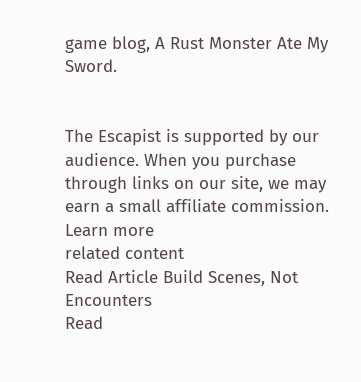game blog, A Rust Monster Ate My Sword.


The Escapist is supported by our audience. When you purchase through links on our site, we may earn a small affiliate commission. Learn more
related content
Read Article Build Scenes, Not Encounters
Read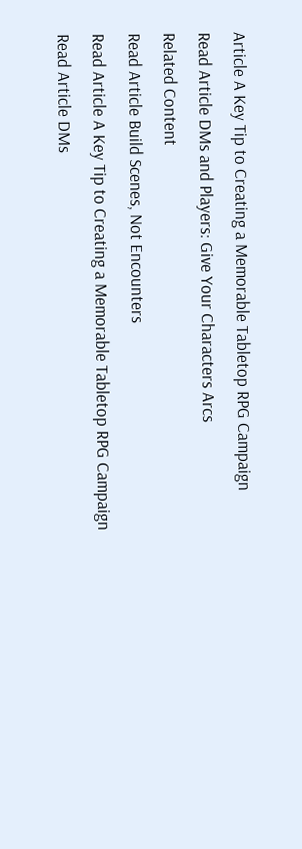Article A Key Tip to Creating a Memorable Tabletop RPG Campaign
Read Article DMs and Players: Give Your Characters Arcs
Related Content
Read Article Build Scenes, Not Encounters
Read Article A Key Tip to Creating a Memorable Tabletop RPG Campaign
Read Article DMs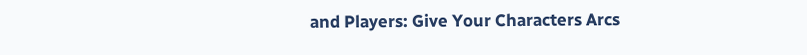and Players: Give Your Characters Arcs